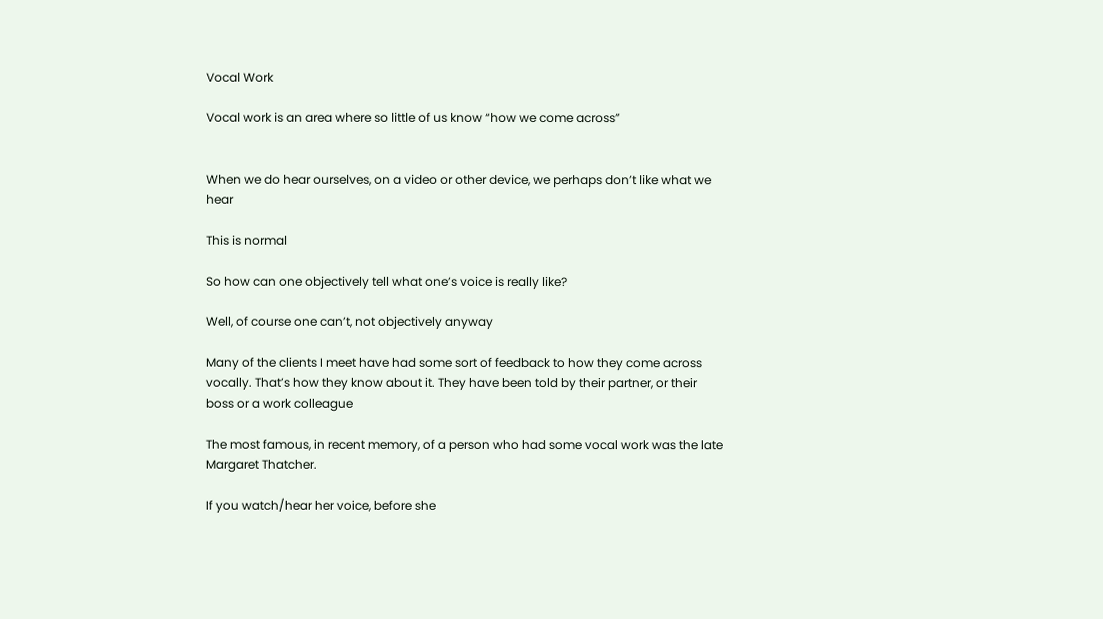Vocal Work

Vocal work is an area where so little of us know “how we come across”


When we do hear ourselves, on a video or other device, we perhaps don’t like what we hear

This is normal

So how can one objectively tell what one’s voice is really like?

Well, of course one can’t, not objectively anyway

Many of the clients I meet have had some sort of feedback to how they come across vocally. That’s how they know about it. They have been told by their partner, or their boss or a work colleague

The most famous, in recent memory, of a person who had some vocal work was the late Margaret Thatcher.

If you watch/hear her voice, before she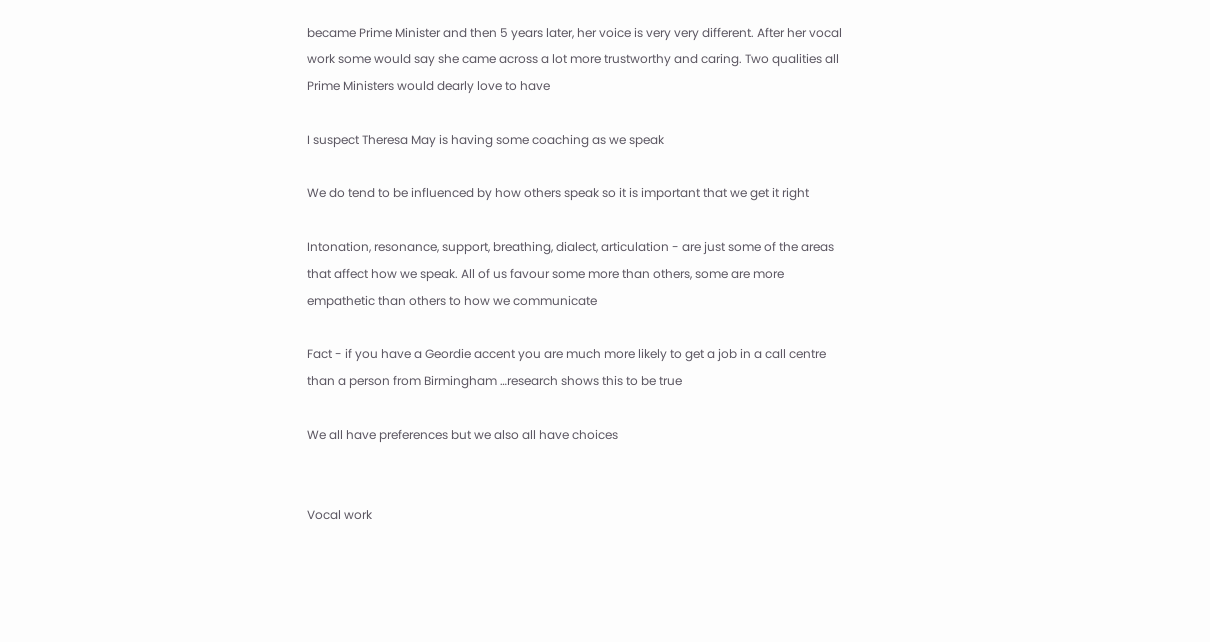became Prime Minister and then 5 years later, her voice is very very different. After her vocal work some would say she came across a lot more trustworthy and caring. Two qualities all Prime Ministers would dearly love to have

I suspect Theresa May is having some coaching as we speak

We do tend to be influenced by how others speak so it is important that we get it right

Intonation, resonance, support, breathing, dialect, articulation - are just some of the areas that affect how we speak. All of us favour some more than others, some are more empathetic than others to how we communicate

Fact - if you have a Geordie accent you are much more likely to get a job in a call centre than a person from Birmingham …research shows this to be true

We all have preferences but we also all have choices


Vocal work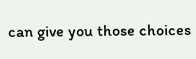can give you those choices